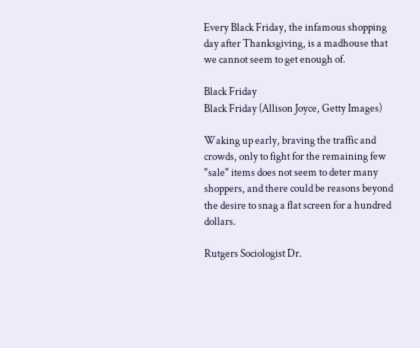Every Black Friday, the infamous shopping day after Thanksgiving, is a madhouse that we cannot seem to get enough of.

Black Friday
Black Friday (Allison Joyce, Getty Images)

Waking up early, braving the traffic and crowds, only to fight for the remaining few "sale" items does not seem to deter many shoppers, and there could be reasons beyond the desire to snag a flat screen for a hundred dollars.

Rutgers Sociologist Dr.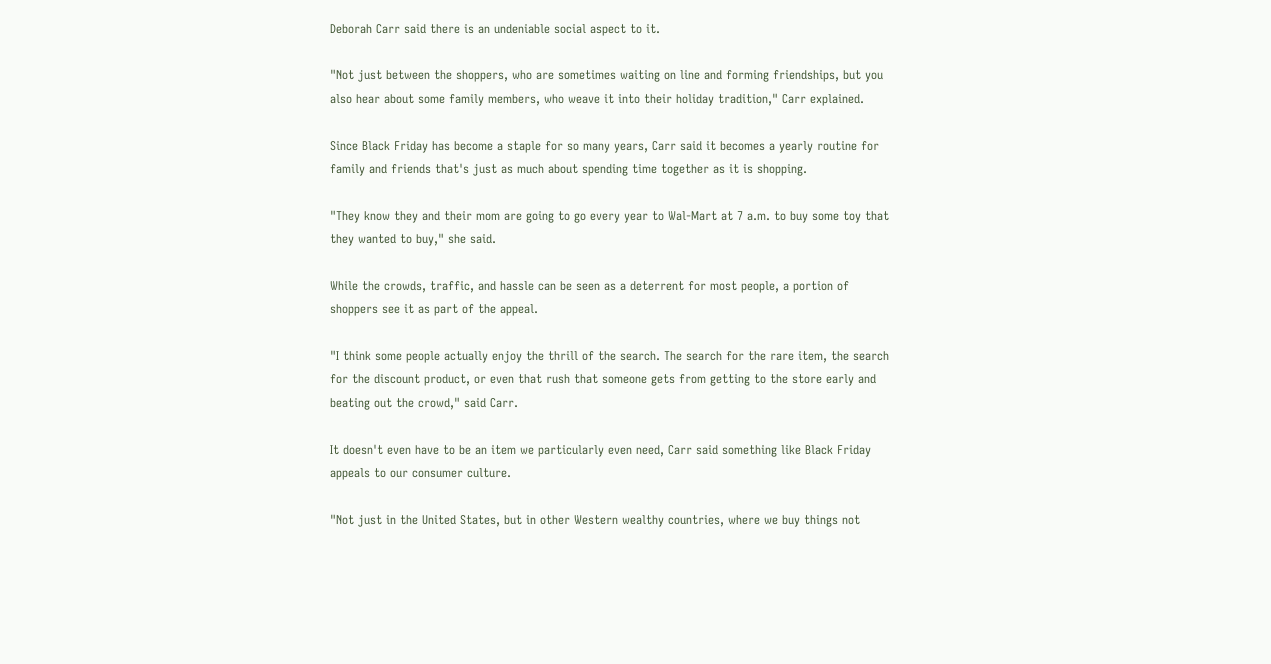Deborah Carr said there is an undeniable social aspect to it.

"Not just between the shoppers, who are sometimes waiting on line and forming friendships, but you also hear about some family members, who weave it into their holiday tradition," Carr explained.

Since Black Friday has become a staple for so many years, Carr said it becomes a yearly routine for family and friends that's just as much about spending time together as it is shopping.

"They know they and their mom are going to go every year to Wal-Mart at 7 a.m. to buy some toy that they wanted to buy," she said.

While the crowds, traffic, and hassle can be seen as a deterrent for most people, a portion of shoppers see it as part of the appeal.

"I think some people actually enjoy the thrill of the search. The search for the rare item, the search for the discount product, or even that rush that someone gets from getting to the store early and beating out the crowd," said Carr.

It doesn't even have to be an item we particularly even need, Carr said something like Black Friday appeals to our consumer culture.

"Not just in the United States, but in other Western wealthy countries, where we buy things not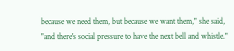because we need them, but because we want them," she said, "and there's social pressure to have the next bell and whistle."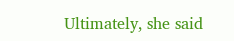Ultimately, she said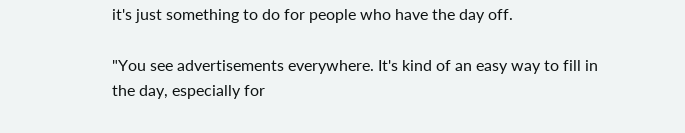it's just something to do for people who have the day off.

"You see advertisements everywhere. It's kind of an easy way to fill in the day, especially for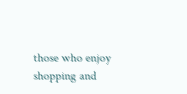those who enjoy shopping and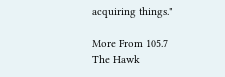acquiring things."

More From 105.7 The Hawk